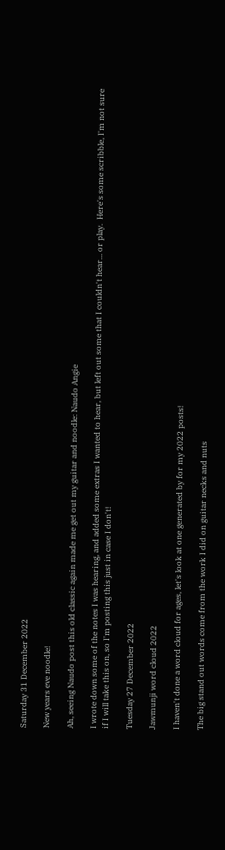Saturday 31 December 2022

New years eve noodle!

Ah, seeing Naudo post this old classic again made me get out my guitar and noodle: Naudo Angie

I wrote down some of the notes I was hearing, and added some extras I wanted to hear, but left out some that I couldn't hear... or play.  Here's some scribble, I'm not sure if I will take this on, so I'm posting this just in case I don't!

Tuesday 27 December 2022

Jawmunji word cloud 2022

I haven't done a word cloud for ages, let's look at one generated by for my 2022 posts!

The big stand out words come from the work I did on guitar necks and nuts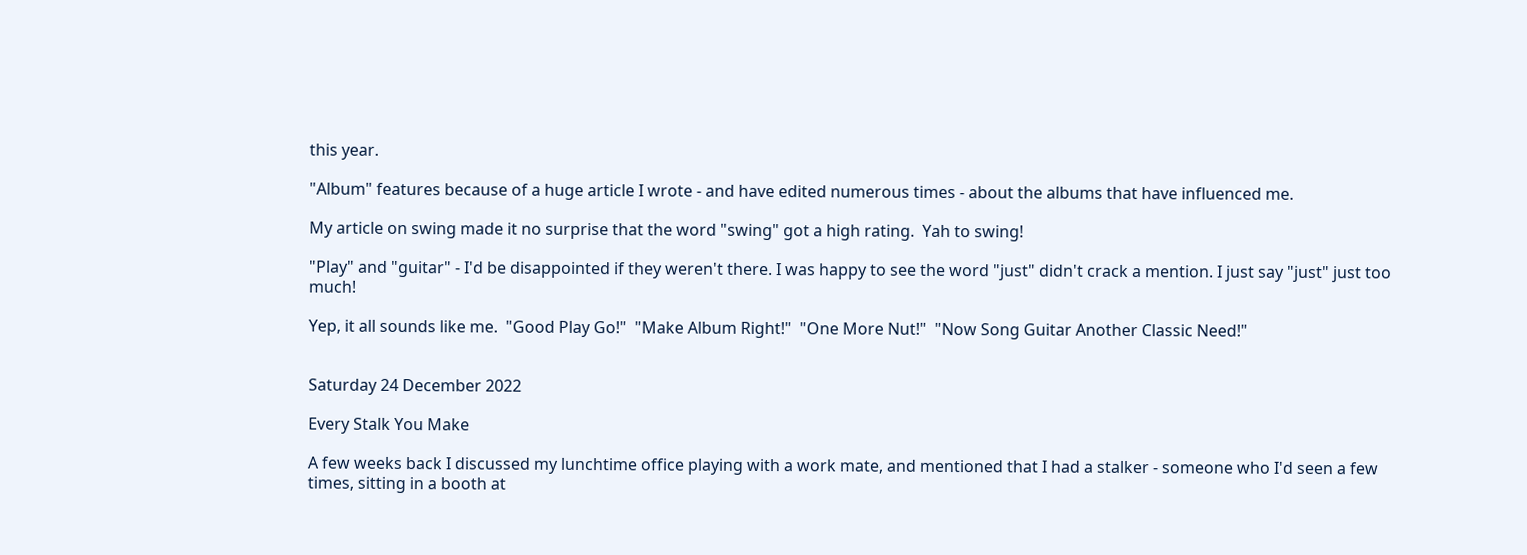this year.

"Album" features because of a huge article I wrote - and have edited numerous times - about the albums that have influenced me.

My article on swing made it no surprise that the word "swing" got a high rating.  Yah to swing!

"Play" and "guitar" - I'd be disappointed if they weren't there. I was happy to see the word "just" didn't crack a mention. I just say "just" just too much!

Yep, it all sounds like me.  "Good Play Go!"  "Make Album Right!"  "One More Nut!"  "Now Song Guitar Another Classic Need!"


Saturday 24 December 2022

Every Stalk You Make

A few weeks back I discussed my lunchtime office playing with a work mate, and mentioned that I had a stalker - someone who I'd seen a few times, sitting in a booth at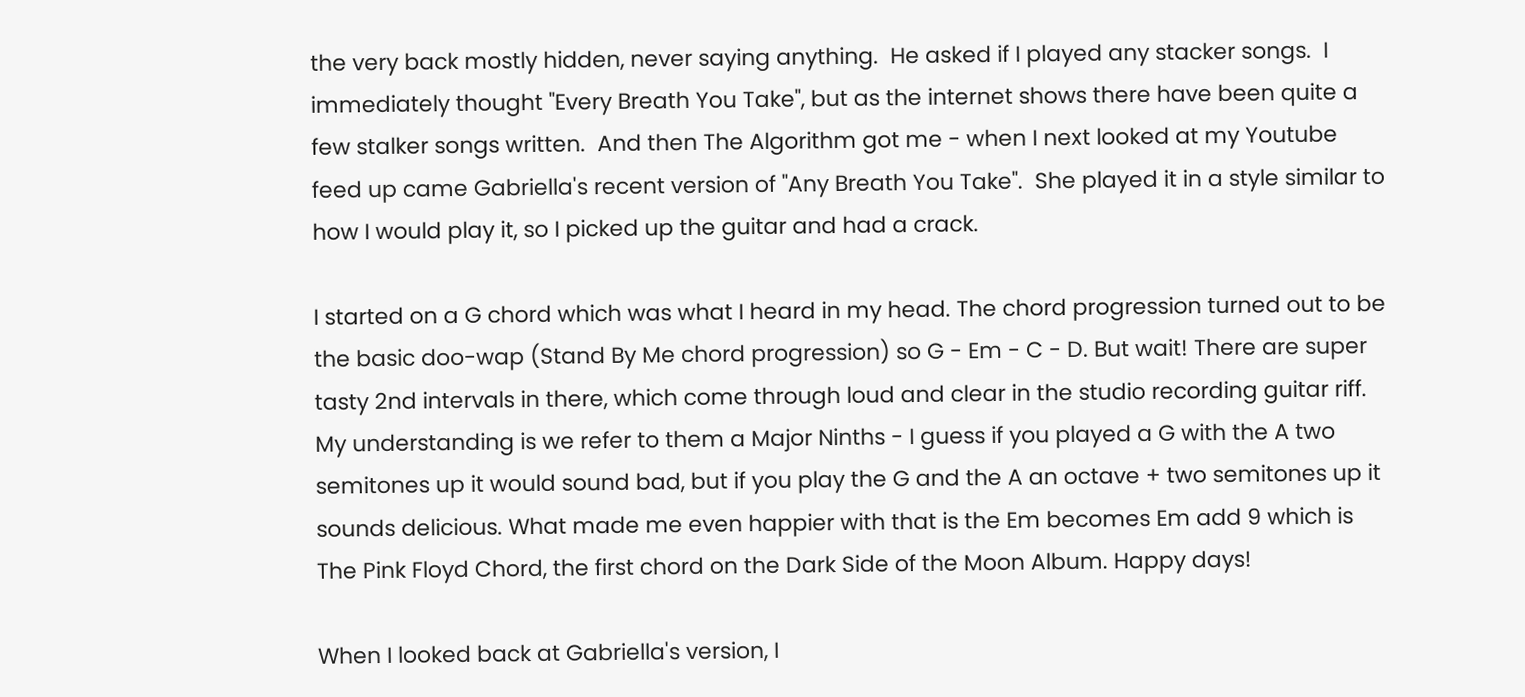the very back mostly hidden, never saying anything.  He asked if I played any stacker songs.  I immediately thought "Every Breath You Take", but as the internet shows there have been quite a few stalker songs written.  And then The Algorithm got me - when I next looked at my Youtube feed up came Gabriella's recent version of "Any Breath You Take".  She played it in a style similar to how I would play it, so I picked up the guitar and had a crack.

I started on a G chord which was what I heard in my head. The chord progression turned out to be the basic doo-wap (Stand By Me chord progression) so G - Em - C - D. But wait! There are super tasty 2nd intervals in there, which come through loud and clear in the studio recording guitar riff.  My understanding is we refer to them a Major Ninths - I guess if you played a G with the A two semitones up it would sound bad, but if you play the G and the A an octave + two semitones up it sounds delicious. What made me even happier with that is the Em becomes Em add 9 which is The Pink Floyd Chord, the first chord on the Dark Side of the Moon Album. Happy days!

When I looked back at Gabriella's version, I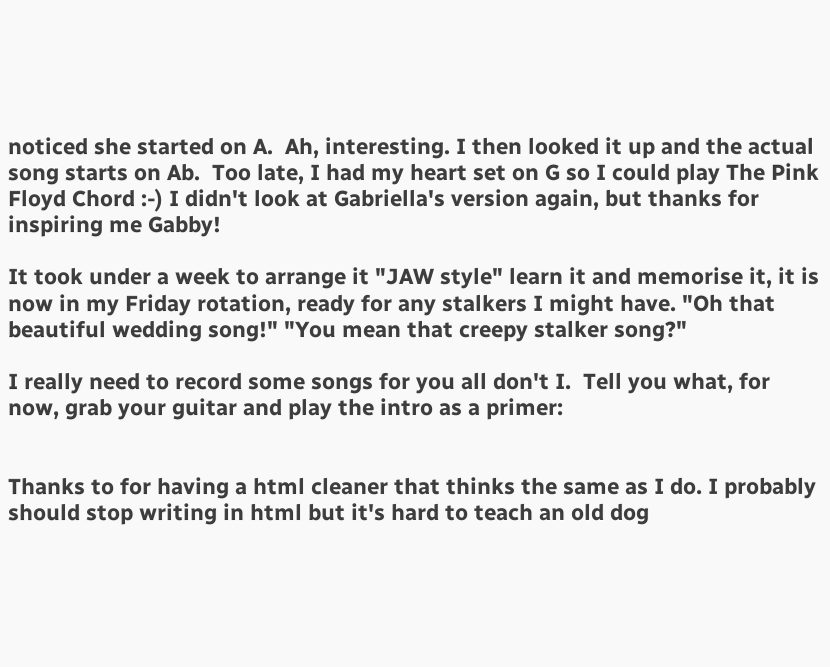noticed she started on A.  Ah, interesting. I then looked it up and the actual song starts on Ab.  Too late, I had my heart set on G so I could play The Pink Floyd Chord :-) I didn't look at Gabriella's version again, but thanks for inspiring me Gabby!

It took under a week to arrange it "JAW style" learn it and memorise it, it is now in my Friday rotation, ready for any stalkers I might have. "Oh that beautiful wedding song!" "You mean that creepy stalker song?"

I really need to record some songs for you all don't I.  Tell you what, for now, grab your guitar and play the intro as a primer:


Thanks to for having a html cleaner that thinks the same as I do. I probably should stop writing in html but it's hard to teach an old dog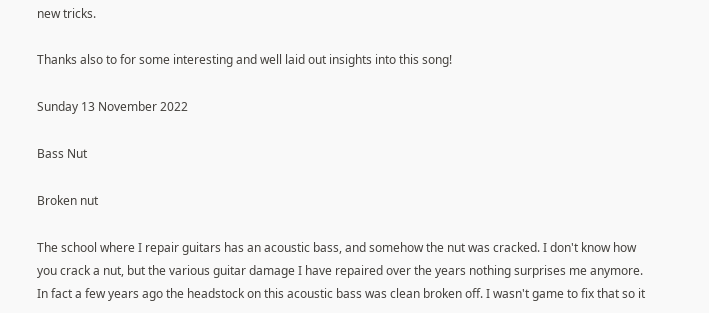new tricks.

Thanks also to for some interesting and well laid out insights into this song!

Sunday 13 November 2022

Bass Nut

Broken nut

The school where I repair guitars has an acoustic bass, and somehow the nut was cracked. I don't know how you crack a nut, but the various guitar damage I have repaired over the years nothing surprises me anymore. In fact a few years ago the headstock on this acoustic bass was clean broken off. I wasn't game to fix that so it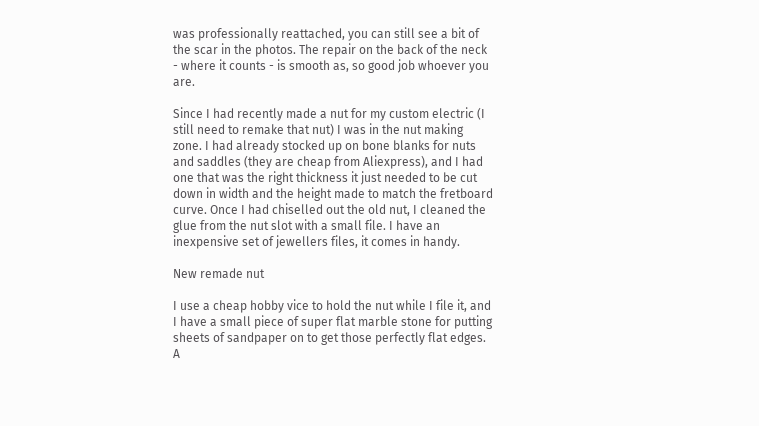was professionally reattached, you can still see a bit of the scar in the photos. The repair on the back of the neck - where it counts - is smooth as, so good job whoever you are.

Since I had recently made a nut for my custom electric (I still need to remake that nut) I was in the nut making zone. I had already stocked up on bone blanks for nuts and saddles (they are cheap from Aliexpress), and I had one that was the right thickness it just needed to be cut down in width and the height made to match the fretboard curve. Once I had chiselled out the old nut, I cleaned the glue from the nut slot with a small file. I have an inexpensive set of jewellers files, it comes in handy.

New remade nut

I use a cheap hobby vice to hold the nut while I file it, and I have a small piece of super flat marble stone for putting sheets of sandpaper on to get those perfectly flat edges. A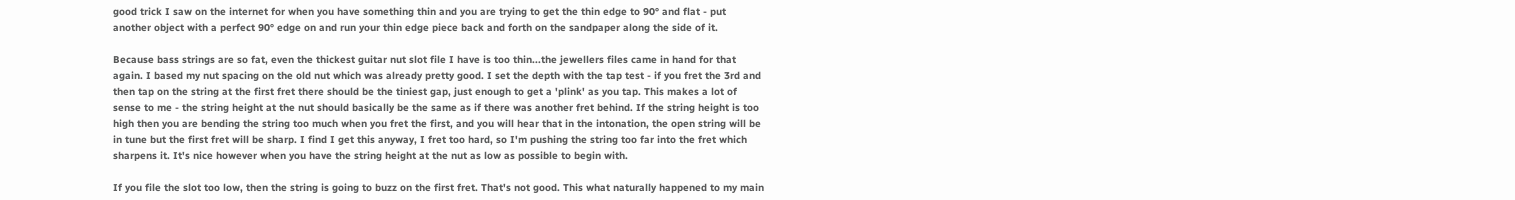good trick I saw on the internet for when you have something thin and you are trying to get the thin edge to 90° and flat - put another object with a perfect 90° edge on and run your thin edge piece back and forth on the sandpaper along the side of it.

Because bass strings are so fat, even the thickest guitar nut slot file I have is too thin...the jewellers files came in hand for that again. I based my nut spacing on the old nut which was already pretty good. I set the depth with the tap test - if you fret the 3rd and then tap on the string at the first fret there should be the tiniest gap, just enough to get a 'plink' as you tap. This makes a lot of sense to me - the string height at the nut should basically be the same as if there was another fret behind. If the string height is too high then you are bending the string too much when you fret the first, and you will hear that in the intonation, the open string will be in tune but the first fret will be sharp. I find I get this anyway, I fret too hard, so I'm pushing the string too far into the fret which sharpens it. It's nice however when you have the string height at the nut as low as possible to begin with.

If you file the slot too low, then the string is going to buzz on the first fret. That's not good. This what naturally happened to my main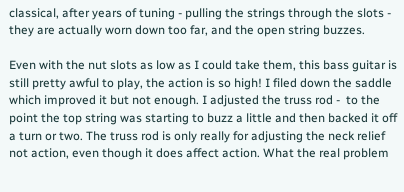classical, after years of tuning - pulling the strings through the slots - they are actually worn down too far, and the open string buzzes.

Even with the nut slots as low as I could take them, this bass guitar is still pretty awful to play, the action is so high! I filed down the saddle which improved it but not enough. I adjusted the truss rod -  to the point the top string was starting to buzz a little and then backed it off a turn or two. The truss rod is only really for adjusting the neck relief not action, even though it does affect action. What the real problem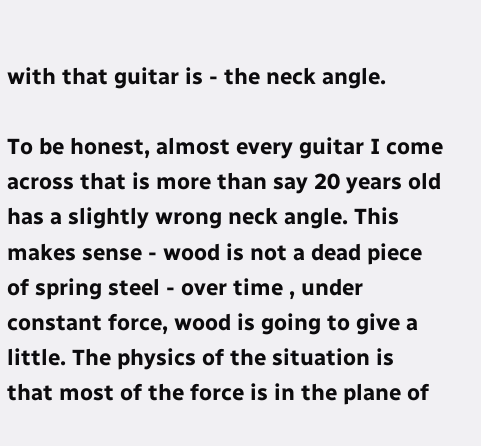with that guitar is - the neck angle.

To be honest, almost every guitar I come across that is more than say 20 years old has a slightly wrong neck angle. This makes sense - wood is not a dead piece of spring steel - over time , under constant force, wood is going to give a little. The physics of the situation is that most of the force is in the plane of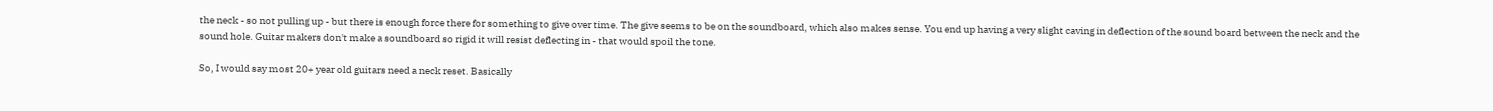the neck - so not pulling up - but there is enough force there for something to give over time. The give seems to be on the soundboard, which also makes sense. You end up having a very slight caving in deflection of the sound board between the neck and the sound hole. Guitar makers don't make a soundboard so rigid it will resist deflecting in - that would spoil the tone.

So, I would say most 20+ year old guitars need a neck reset. Basically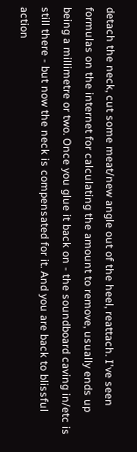detach the neck, cut some meat/new angle out of the heel, reattach. I've seen formulas on the internet for calculating the amount to remove, usually ends up being a millimetre or two. Once you glue it back on - the soundboard caving in/etc is still there - but now the neck is compensated for it. And you are back to blissful action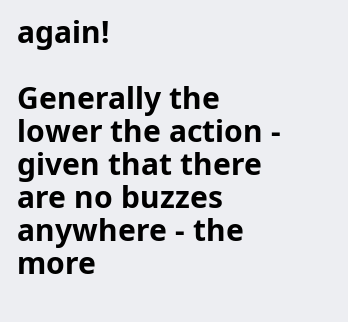again!

Generally the lower the action - given that there are no buzzes anywhere - the more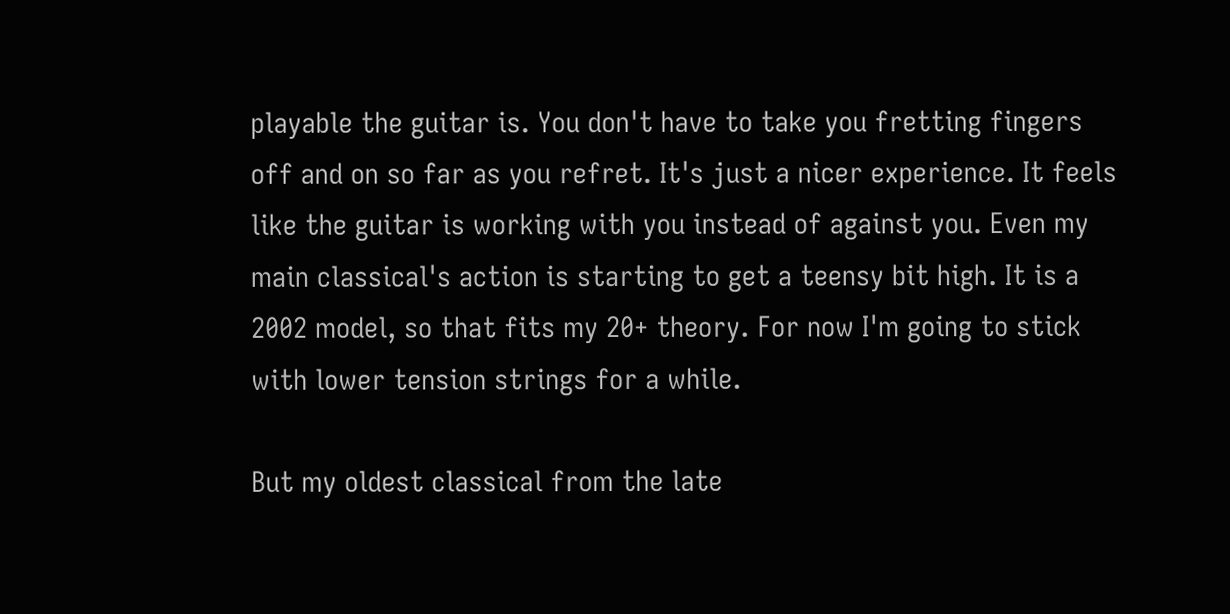playable the guitar is. You don't have to take you fretting fingers off and on so far as you refret. It's just a nicer experience. It feels like the guitar is working with you instead of against you. Even my main classical's action is starting to get a teensy bit high. It is a 2002 model, so that fits my 20+ theory. For now I'm going to stick with lower tension strings for a while.

But my oldest classical from the late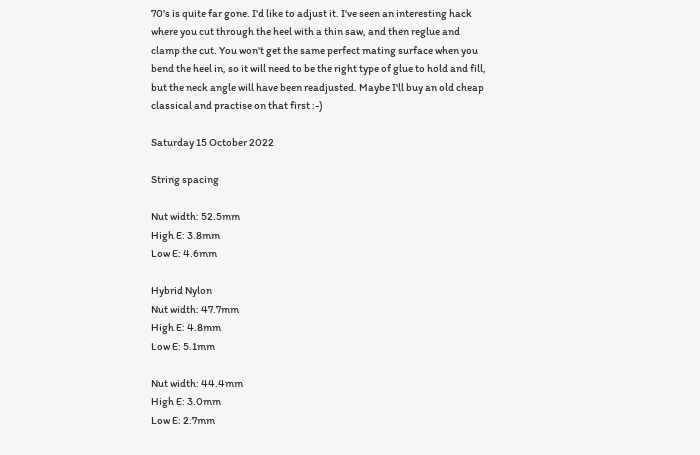70's is quite far gone. I'd like to adjust it. I've seen an interesting hack where you cut through the heel with a thin saw, and then reglue and clamp the cut. You won't get the same perfect mating surface when you bend the heel in, so it will need to be the right type of glue to hold and fill, but the neck angle will have been readjusted. Maybe I'll buy an old cheap classical and practise on that first :-)

Saturday 15 October 2022

String spacing

Nut width: 52.5mm
High E: 3.8mm
Low E: 4.6mm

Hybrid Nylon
Nut width: 47.7mm
High E: 4.8mm
Low E: 5.1mm

Nut width: 44.4mm
High E: 3.0mm
Low E: 2.7mm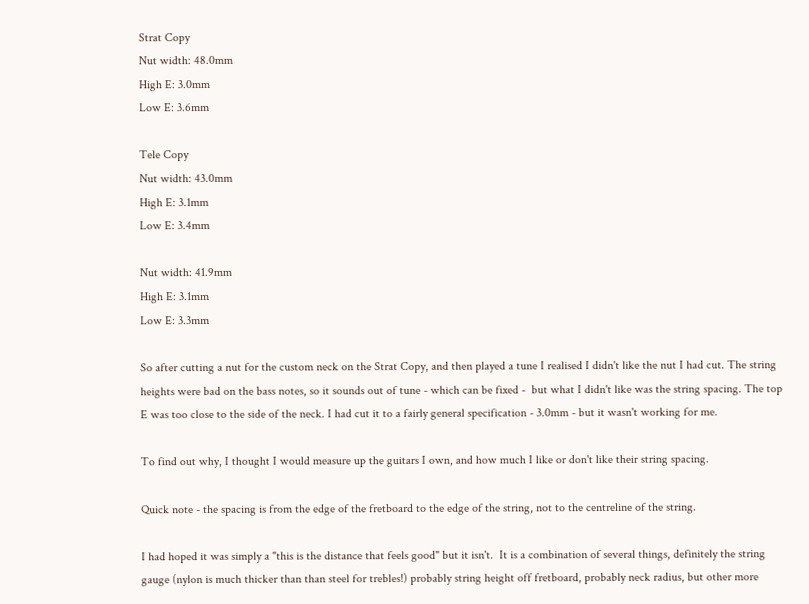Strat Copy
Nut width: 48.0mm
High E: 3.0mm
Low E: 3.6mm

Tele Copy
Nut width: 43.0mm
High E: 3.1mm
Low E: 3.4mm

Nut width: 41.9mm
High E: 3.1mm
Low E: 3.3mm

So after cutting a nut for the custom neck on the Strat Copy, and then played a tune I realised I didn't like the nut I had cut. The string heights were bad on the bass notes, so it sounds out of tune - which can be fixed -  but what I didn't like was the string spacing. The top E was too close to the side of the neck. I had cut it to a fairly general specification - 3.0mm - but it wasn't working for me.

To find out why, I thought I would measure up the guitars I own, and how much I like or don't like their string spacing.

Quick note - the spacing is from the edge of the fretboard to the edge of the string, not to the centreline of the string.

I had hoped it was simply a "this is the distance that feels good" but it isn't.  It is a combination of several things, definitely the string gauge (nylon is much thicker than than steel for trebles!) probably string height off fretboard, probably neck radius, but other more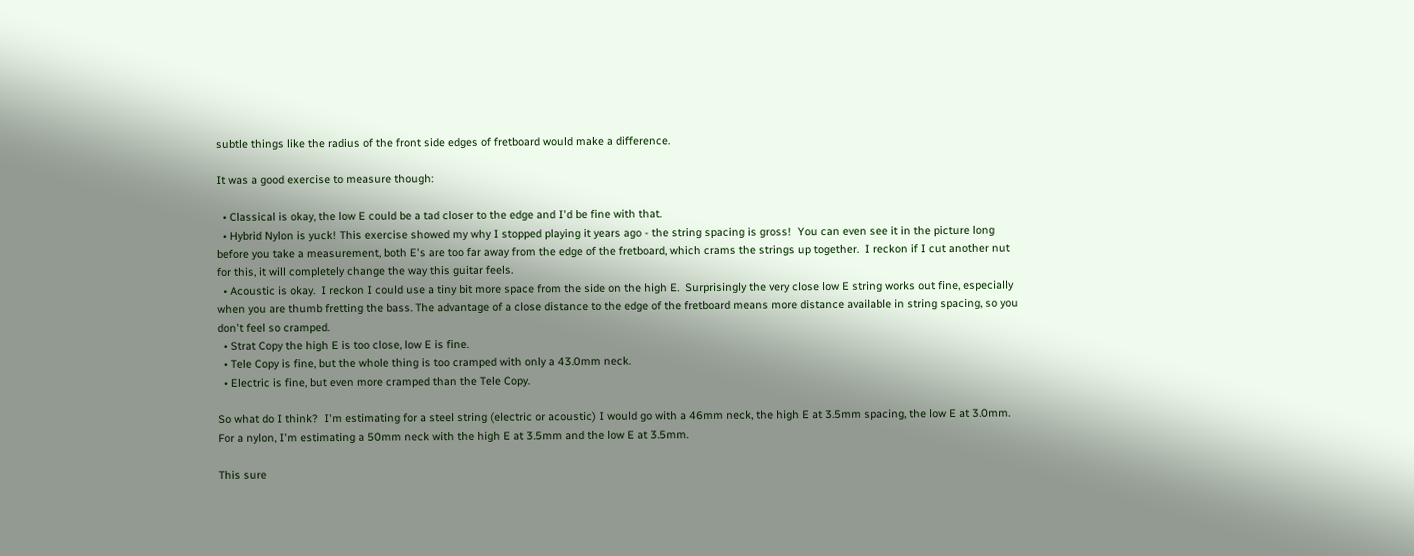subtle things like the radius of the front side edges of fretboard would make a difference.

It was a good exercise to measure though:

  • Classical is okay, the low E could be a tad closer to the edge and I'd be fine with that.
  • Hybrid Nylon is yuck! This exercise showed my why I stopped playing it years ago - the string spacing is gross!  You can even see it in the picture long before you take a measurement, both E's are too far away from the edge of the fretboard, which crams the strings up together.  I reckon if I cut another nut for this, it will completely change the way this guitar feels.
  • Acoustic is okay.  I reckon I could use a tiny bit more space from the side on the high E.  Surprisingly the very close low E string works out fine, especially when you are thumb fretting the bass. The advantage of a close distance to the edge of the fretboard means more distance available in string spacing, so you don't feel so cramped.
  • Strat Copy the high E is too close, low E is fine.
  • Tele Copy is fine, but the whole thing is too cramped with only a 43.0mm neck.
  • Electric is fine, but even more cramped than the Tele Copy.

So what do I think?  I'm estimating for a steel string (electric or acoustic) I would go with a 46mm neck, the high E at 3.5mm spacing, the low E at 3.0mm.  For a nylon, I'm estimating a 50mm neck with the high E at 3.5mm and the low E at 3.5mm.

This sure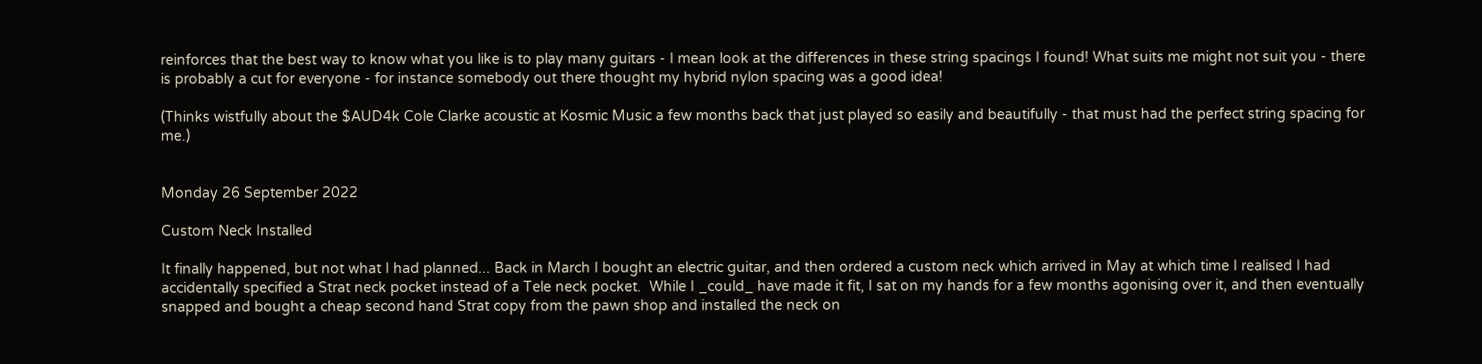reinforces that the best way to know what you like is to play many guitars - I mean look at the differences in these string spacings I found! What suits me might not suit you - there is probably a cut for everyone - for instance somebody out there thought my hybrid nylon spacing was a good idea!

(Thinks wistfully about the $AUD4k Cole Clarke acoustic at Kosmic Music a few months back that just played so easily and beautifully - that must had the perfect string spacing for me.)


Monday 26 September 2022

Custom Neck Installed

It finally happened, but not what I had planned... Back in March I bought an electric guitar, and then ordered a custom neck which arrived in May at which time I realised I had accidentally specified a Strat neck pocket instead of a Tele neck pocket.  While I _could_ have made it fit, I sat on my hands for a few months agonising over it, and then eventually snapped and bought a cheap second hand Strat copy from the pawn shop and installed the neck on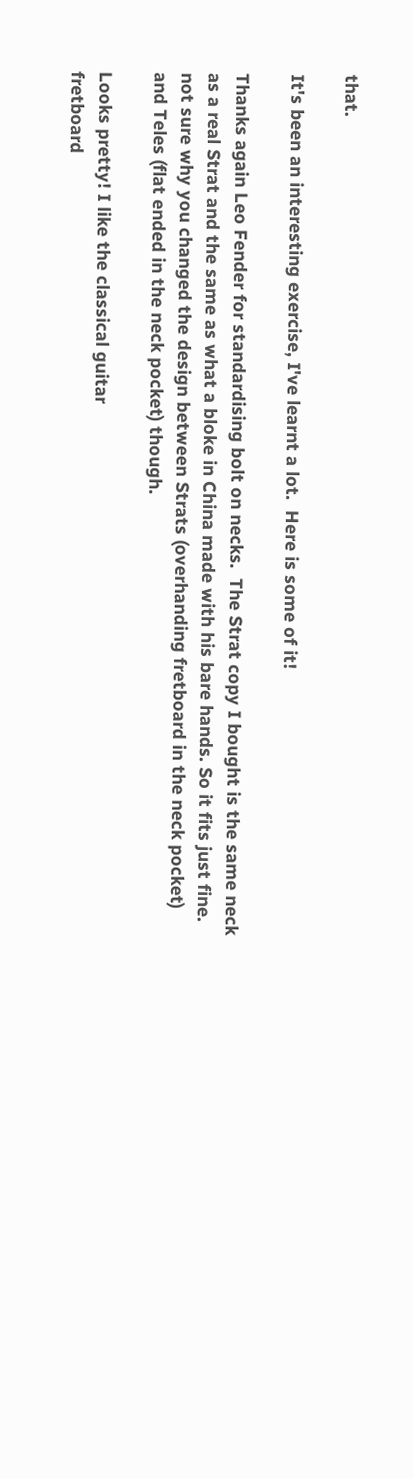that.

It's been an interesting exercise, I've learnt a lot.  Here is some of it!

Thanks again Leo Fender for standardising bolt on necks.  The Strat copy I bought is the same neck as a real Strat and the same as what a bloke in China made with his bare hands. So it fits just fine.  not sure why you changed the design between Strats (overhanding fretboard in the neck pocket) and Teles (flat ended in the neck pocket) though.

Looks pretty! I like the classical guitar
fretboard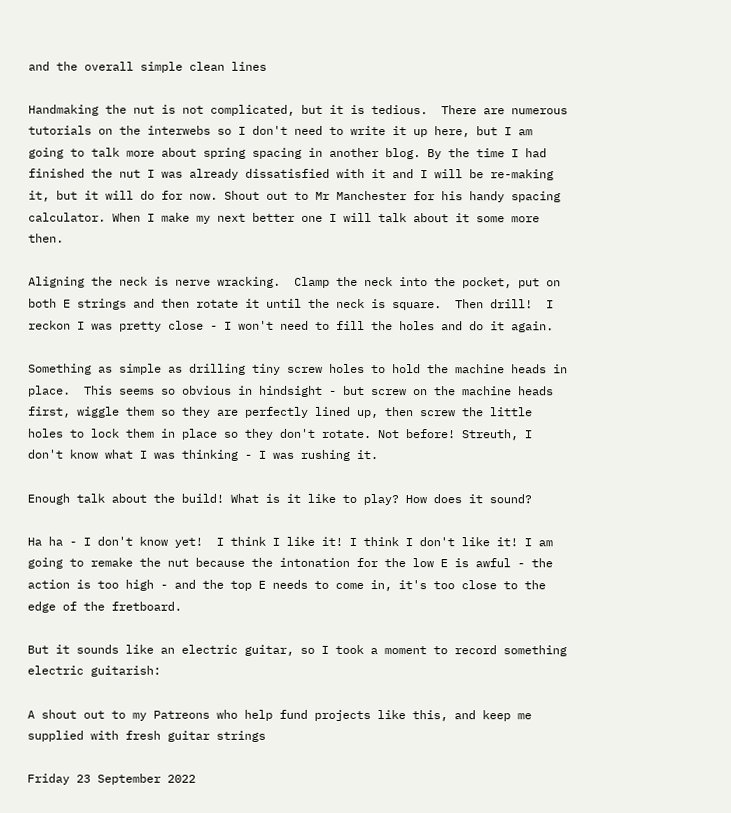and the overall simple clean lines

Handmaking the nut is not complicated, but it is tedious.  There are numerous tutorials on the interwebs so I don't need to write it up here, but I am going to talk more about spring spacing in another blog. By the time I had finished the nut I was already dissatisfied with it and I will be re-making it, but it will do for now. Shout out to Mr Manchester for his handy spacing calculator. When I make my next better one I will talk about it some more then.

Aligning the neck is nerve wracking.  Clamp the neck into the pocket, put on both E strings and then rotate it until the neck is square.  Then drill!  I reckon I was pretty close - I won't need to fill the holes and do it again.

Something as simple as drilling tiny screw holes to hold the machine heads in place.  This seems so obvious in hindsight - but screw on the machine heads first, wiggle them so they are perfectly lined up, then screw the little holes to lock them in place so they don't rotate. Not before! Streuth, I don't know what I was thinking - I was rushing it.

Enough talk about the build! What is it like to play? How does it sound?

Ha ha - I don't know yet!  I think I like it! I think I don't like it! I am going to remake the nut because the intonation for the low E is awful - the action is too high - and the top E needs to come in, it's too close to the edge of the fretboard.

But it sounds like an electric guitar, so I took a moment to record something electric guitarish:

A shout out to my Patreons who help fund projects like this, and keep me supplied with fresh guitar strings

Friday 23 September 2022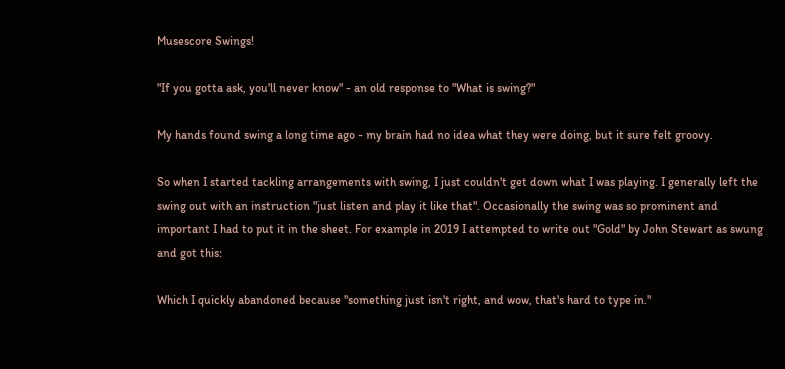Musescore Swings!

"If you gotta ask, you'll never know" - an old response to "What is swing?"

My hands found swing a long time ago - my brain had no idea what they were doing, but it sure felt groovy.

So when I started tackling arrangements with swing, I just couldn't get down what I was playing. I generally left the swing out with an instruction "just listen and play it like that". Occasionally the swing was so prominent and important I had to put it in the sheet. For example in 2019 I attempted to write out "Gold" by John Stewart as swung and got this:

Which I quickly abandoned because "something just isn't right, and wow, that's hard to type in."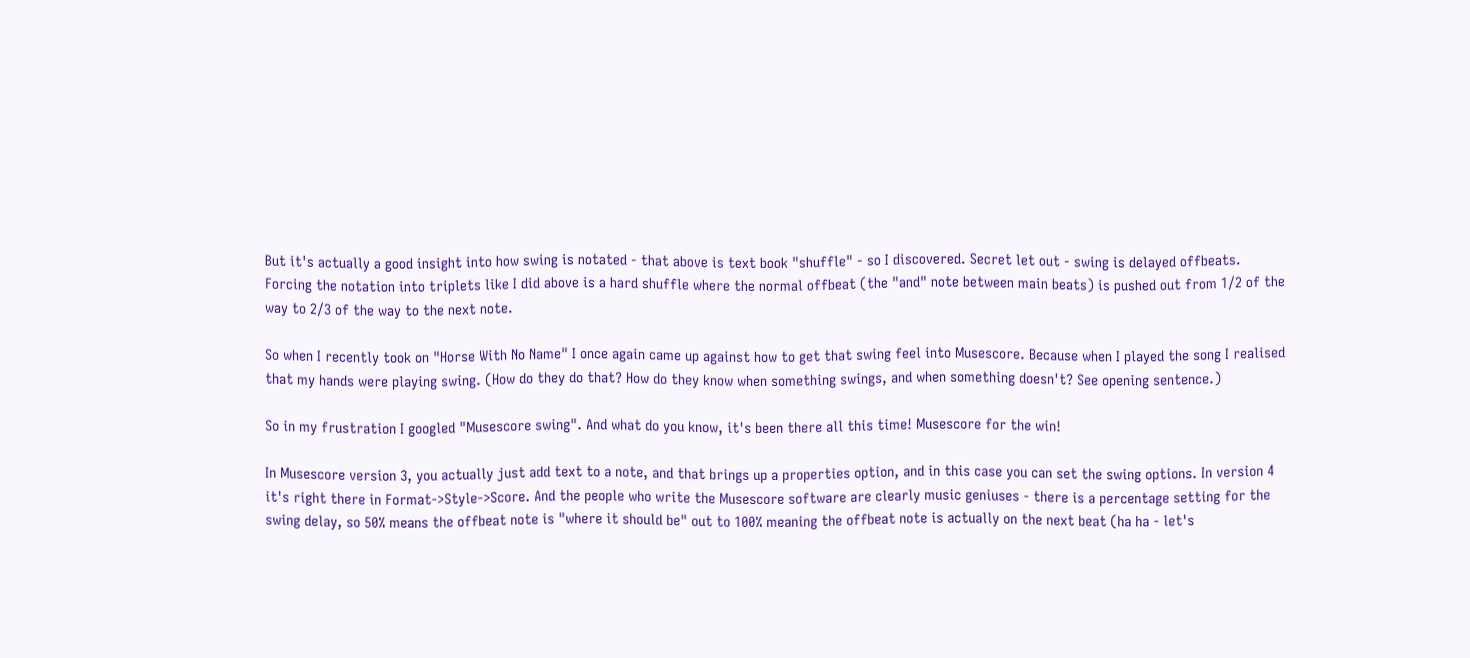But it's actually a good insight into how swing is notated - that above is text book "shuffle" - so I discovered. Secret let out - swing is delayed offbeats. Forcing the notation into triplets like I did above is a hard shuffle where the normal offbeat (the "and" note between main beats) is pushed out from 1/2 of the way to 2/3 of the way to the next note.

So when I recently took on "Horse With No Name" I once again came up against how to get that swing feel into Musescore. Because when I played the song I realised that my hands were playing swing. (How do they do that? How do they know when something swings, and when something doesn't? See opening sentence.)

So in my frustration I googled "Musescore swing". And what do you know, it's been there all this time! Musescore for the win!

In Musescore version 3, you actually just add text to a note, and that brings up a properties option, and in this case you can set the swing options. In version 4 it's right there in Format->Style->Score. And the people who write the Musescore software are clearly music geniuses - there is a percentage setting for the swing delay, so 50% means the offbeat note is "where it should be" out to 100% meaning the offbeat note is actually on the next beat (ha ha - let's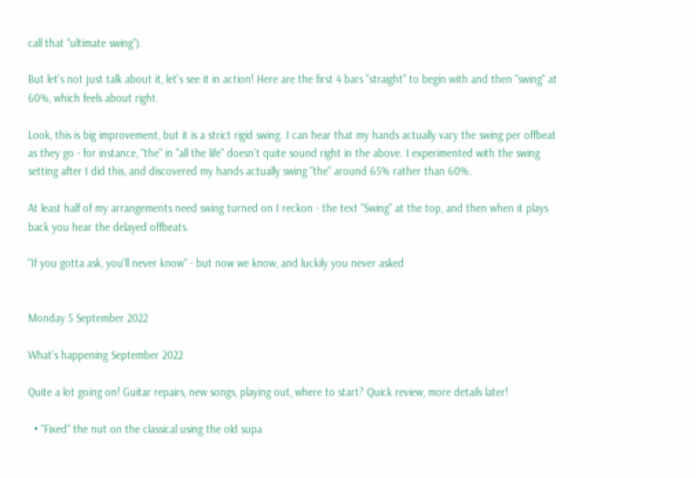call that "ultimate swing").

But let's not just talk about it, let's see it in action! Here are the first 4 bars "straight" to begin with and then "swing" at 60%, which feels about right.

Look, this is big improvement, but it is a strict rigid swing. I can hear that my hands actually vary the swing per offbeat as they go - for instance, "the" in "all the life" doesn't quite sound right in the above. I experimented with the swing setting after I did this, and discovered my hands actually swing "the" around 65% rather than 60%.

At least half of my arrangements need swing turned on I reckon - the text "Swing" at the top, and then when it plays back you hear the delayed offbeats.

"If you gotta ask, you'll never know" - but now we know, and luckily you never asked


Monday 5 September 2022

What's happening September 2022

Quite a lot going on! Guitar repairs, new songs, playing out, where to start? Quick review, more details later!

  • "Fixed" the nut on the classical using the old supa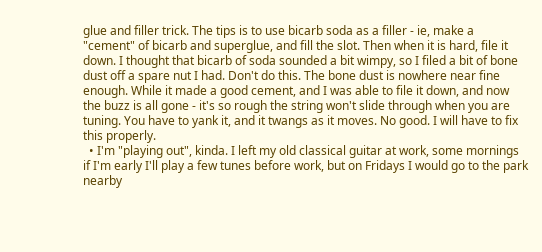glue and filler trick. The tips is to use bicarb soda as a filler - ie, make a "cement" of bicarb and superglue, and fill the slot. Then when it is hard, file it down. I thought that bicarb of soda sounded a bit wimpy, so I filed a bit of bone dust off a spare nut I had. Don't do this. The bone dust is nowhere near fine enough. While it made a good cement, and I was able to file it down, and now the buzz is all gone - it's so rough the string won't slide through when you are tuning. You have to yank it, and it twangs as it moves. No good. I will have to fix this properly.
  • I'm "playing out", kinda. I left my old classical guitar at work, some mornings if I'm early I'll play a few tunes before work, but on Fridays I would go to the park nearby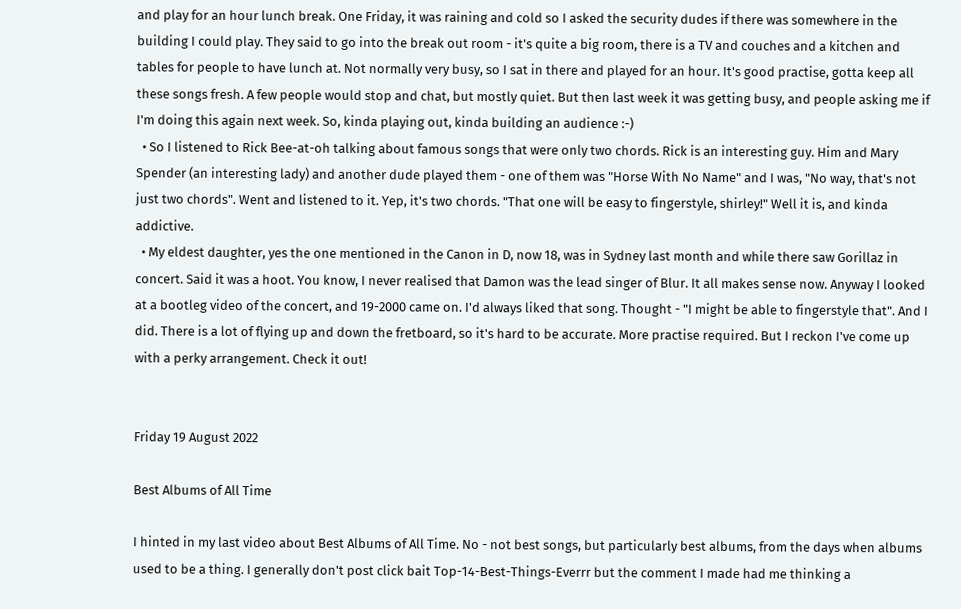and play for an hour lunch break. One Friday, it was raining and cold so I asked the security dudes if there was somewhere in the building I could play. They said to go into the break out room - it's quite a big room, there is a TV and couches and a kitchen and tables for people to have lunch at. Not normally very busy, so I sat in there and played for an hour. It's good practise, gotta keep all these songs fresh. A few people would stop and chat, but mostly quiet. But then last week it was getting busy, and people asking me if I'm doing this again next week. So, kinda playing out, kinda building an audience :-)
  • So I listened to Rick Bee-at-oh talking about famous songs that were only two chords. Rick is an interesting guy. Him and Mary Spender (an interesting lady) and another dude played them - one of them was "Horse With No Name" and I was, "No way, that's not just two chords". Went and listened to it. Yep, it's two chords. "That one will be easy to fingerstyle, shirley!" Well it is, and kinda addictive.
  • My eldest daughter, yes the one mentioned in the Canon in D, now 18, was in Sydney last month and while there saw Gorillaz in concert. Said it was a hoot. You know, I never realised that Damon was the lead singer of Blur. It all makes sense now. Anyway I looked at a bootleg video of the concert, and 19-2000 came on. I'd always liked that song. Thought - "I might be able to fingerstyle that". And I did. There is a lot of flying up and down the fretboard, so it's hard to be accurate. More practise required. But I reckon I've come up with a perky arrangement. Check it out!


Friday 19 August 2022

Best Albums of All Time

I hinted in my last video about Best Albums of All Time. No - not best songs, but particularly best albums, from the days when albums used to be a thing. I generally don't post click bait Top-14-Best-Things-Everrr but the comment I made had me thinking a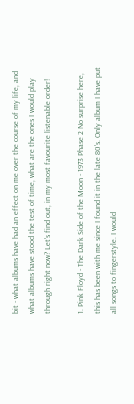bit - what albums have had an effect on me over the course of my life, and what albums have stood the test of time, what are the ones I would play through right now? Let's find out, in my most favourite listenable order!

1. Pink Floyd - The Dark Side of the Moon - 1973 Phase 2 No surprise here, this has been with me since I found it in the late 80's. Only album I have put all songs to fingerstyle. I would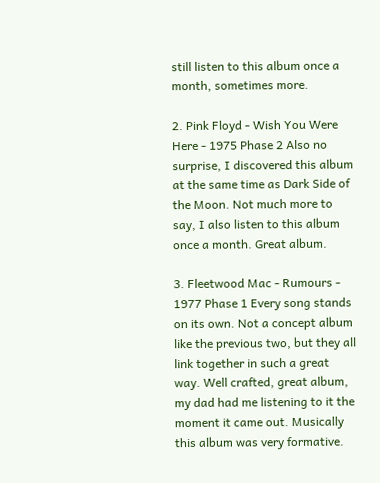still listen to this album once a month, sometimes more.

2. Pink Floyd - Wish You Were Here - 1975 Phase 2 Also no surprise, I discovered this album at the same time as Dark Side of the Moon. Not much more to say, I also listen to this album once a month. Great album.

3. Fleetwood Mac - Rumours - 1977 Phase 1 Every song stands on its own. Not a concept album like the previous two, but they all link together in such a great way. Well crafted, great album, my dad had me listening to it the moment it came out. Musically this album was very formative.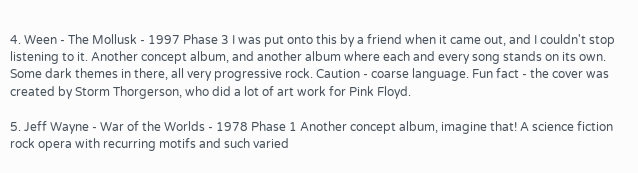4. Ween - The Mollusk - 1997 Phase 3 I was put onto this by a friend when it came out, and I couldn't stop listening to it. Another concept album, and another album where each and every song stands on its own. Some dark themes in there, all very progressive rock. Caution - coarse language. Fun fact - the cover was created by Storm Thorgerson, who did a lot of art work for Pink Floyd.

5. Jeff Wayne - War of the Worlds - 1978 Phase 1 Another concept album, imagine that! A science fiction rock opera with recurring motifs and such varied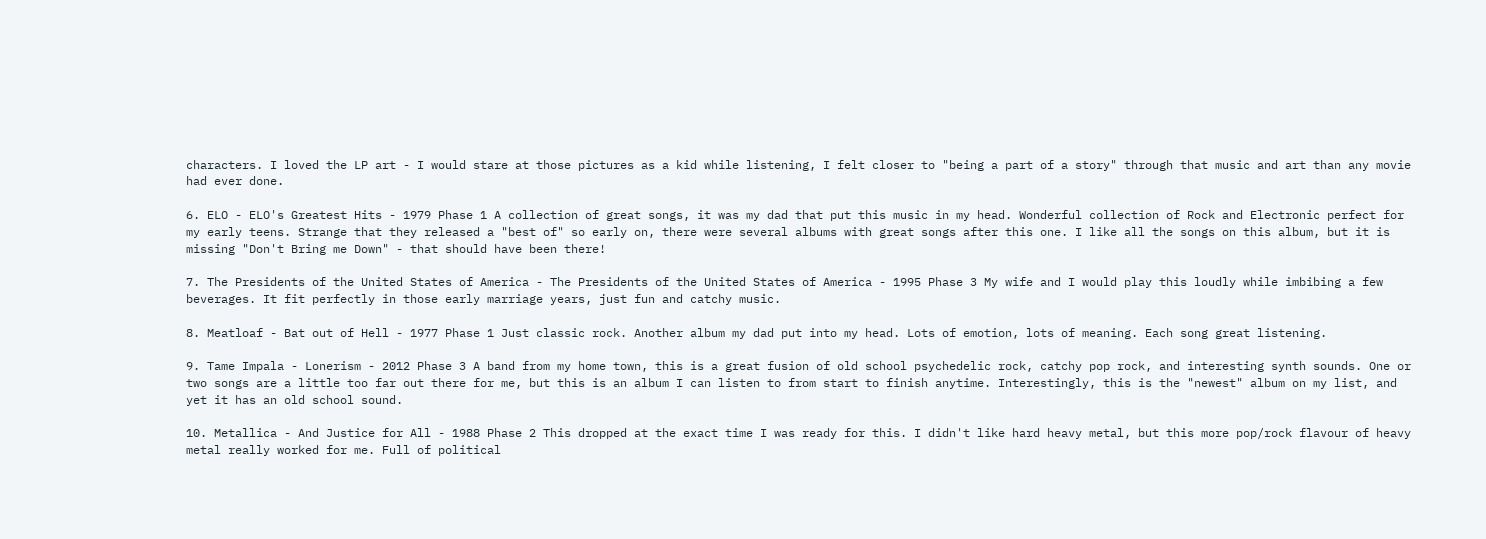characters. I loved the LP art - I would stare at those pictures as a kid while listening, I felt closer to "being a part of a story" through that music and art than any movie had ever done.

6. ELO - ELO's Greatest Hits - 1979 Phase 1 A collection of great songs, it was my dad that put this music in my head. Wonderful collection of Rock and Electronic perfect for my early teens. Strange that they released a "best of" so early on, there were several albums with great songs after this one. I like all the songs on this album, but it is missing "Don't Bring me Down" - that should have been there!

7. The Presidents of the United States of America - The Presidents of the United States of America - 1995 Phase 3 My wife and I would play this loudly while imbibing a few beverages. It fit perfectly in those early marriage years, just fun and catchy music.

8. Meatloaf - Bat out of Hell - 1977 Phase 1 Just classic rock. Another album my dad put into my head. Lots of emotion, lots of meaning. Each song great listening.

9. Tame Impala - Lonerism - 2012 Phase 3 A band from my home town, this is a great fusion of old school psychedelic rock, catchy pop rock, and interesting synth sounds. One or two songs are a little too far out there for me, but this is an album I can listen to from start to finish anytime. Interestingly, this is the "newest" album on my list, and yet it has an old school sound.

10. Metallica - And Justice for All - 1988 Phase 2 This dropped at the exact time I was ready for this. I didn't like hard heavy metal, but this more pop/rock flavour of heavy metal really worked for me. Full of political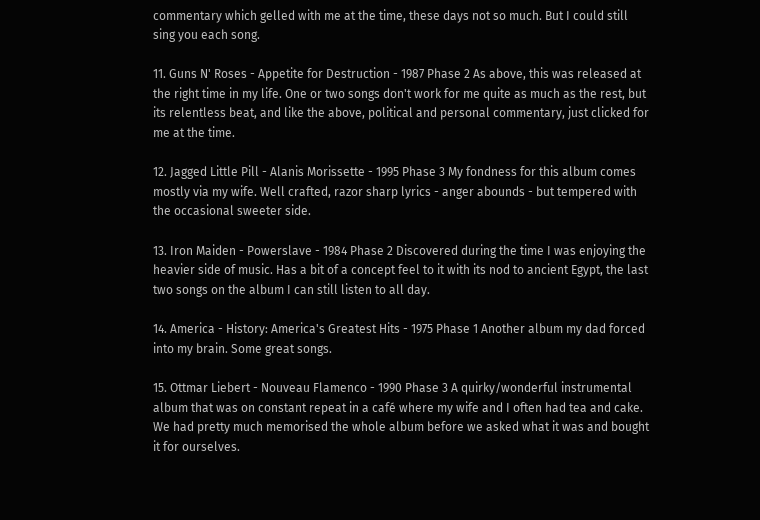commentary which gelled with me at the time, these days not so much. But I could still sing you each song.

11. Guns N' Roses - Appetite for Destruction - 1987 Phase 2 As above, this was released at the right time in my life. One or two songs don't work for me quite as much as the rest, but its relentless beat, and like the above, political and personal commentary, just clicked for me at the time.

12. Jagged Little Pill - Alanis Morissette - 1995 Phase 3 My fondness for this album comes mostly via my wife. Well crafted, razor sharp lyrics - anger abounds - but tempered with the occasional sweeter side.

13. Iron Maiden - Powerslave - 1984 Phase 2 Discovered during the time I was enjoying the heavier side of music. Has a bit of a concept feel to it with its nod to ancient Egypt, the last two songs on the album I can still listen to all day.

14. America - History: America's Greatest Hits - 1975 Phase 1 Another album my dad forced into my brain. Some great songs.

15. Ottmar Liebert - Nouveau Flamenco - 1990 Phase 3 A quirky/wonderful instrumental album that was on constant repeat in a café where my wife and I often had tea and cake.  We had pretty much memorised the whole album before we asked what it was and bought it for ourselves.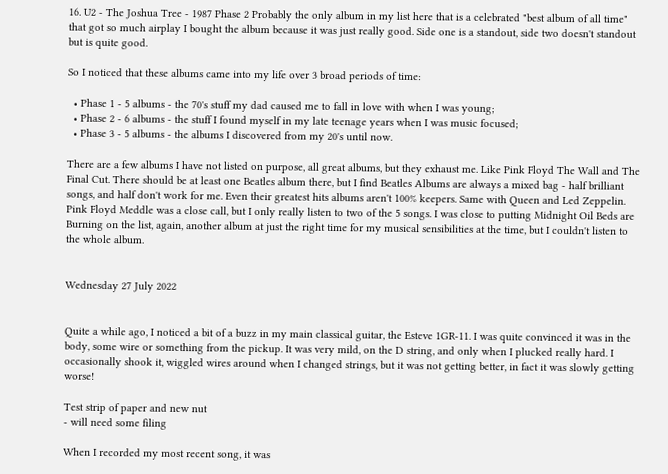16. U2 - The Joshua Tree - 1987 Phase 2 Probably the only album in my list here that is a celebrated "best album of all time" that got so much airplay I bought the album because it was just really good. Side one is a standout, side two doesn't standout but is quite good.

So I noticed that these albums came into my life over 3 broad periods of time:

  • Phase 1 - 5 albums - the 70's stuff my dad caused me to fall in love with when I was young;
  • Phase 2 - 6 albums - the stuff I found myself in my late teenage years when I was music focused;
  • Phase 3 - 5 albums - the albums I discovered from my 20's until now.

There are a few albums I have not listed on purpose, all great albums, but they exhaust me. Like Pink Floyd The Wall and The Final Cut. There should be at least one Beatles album there, but I find Beatles Albums are always a mixed bag - half brilliant songs, and half don't work for me. Even their greatest hits albums aren't 100% keepers. Same with Queen and Led Zeppelin. Pink Floyd Meddle was a close call, but I only really listen to two of the 5 songs. I was close to putting Midnight Oil Beds are Burning on the list, again, another album at just the right time for my musical sensibilities at the time, but I couldn't listen to the whole album.


Wednesday 27 July 2022


Quite a while ago, I noticed a bit of a buzz in my main classical guitar, the Esteve 1GR-11. I was quite convinced it was in the body, some wire or something from the pickup. It was very mild, on the D string, and only when I plucked really hard. I occasionally shook it, wiggled wires around when I changed strings, but it was not getting better, in fact it was slowly getting worse!

Test strip of paper and new nut
- will need some filing

When I recorded my most recent song, it was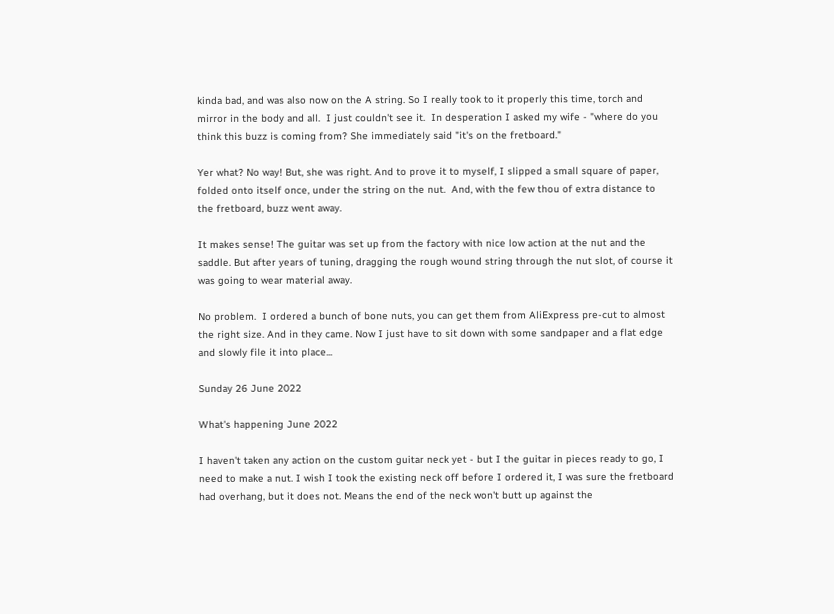kinda bad, and was also now on the A string. So I really took to it properly this time, torch and mirror in the body and all.  I just couldn't see it.  In desperation I asked my wife - "where do you think this buzz is coming from? She immediately said "it's on the fretboard."

Yer what? No way! But, she was right. And to prove it to myself, I slipped a small square of paper, folded onto itself once, under the string on the nut.  And, with the few thou of extra distance to the fretboard, buzz went away.

It makes sense! The guitar was set up from the factory with nice low action at the nut and the saddle. But after years of tuning, dragging the rough wound string through the nut slot, of course it was going to wear material away.

No problem.  I ordered a bunch of bone nuts, you can get them from AliExpress pre-cut to almost the right size. And in they came. Now I just have to sit down with some sandpaper and a flat edge and slowly file it into place...

Sunday 26 June 2022

What's happening June 2022

I haven't taken any action on the custom guitar neck yet - but I the guitar in pieces ready to go, I need to make a nut. I wish I took the existing neck off before I ordered it, I was sure the fretboard had overhang, but it does not. Means the end of the neck won't butt up against the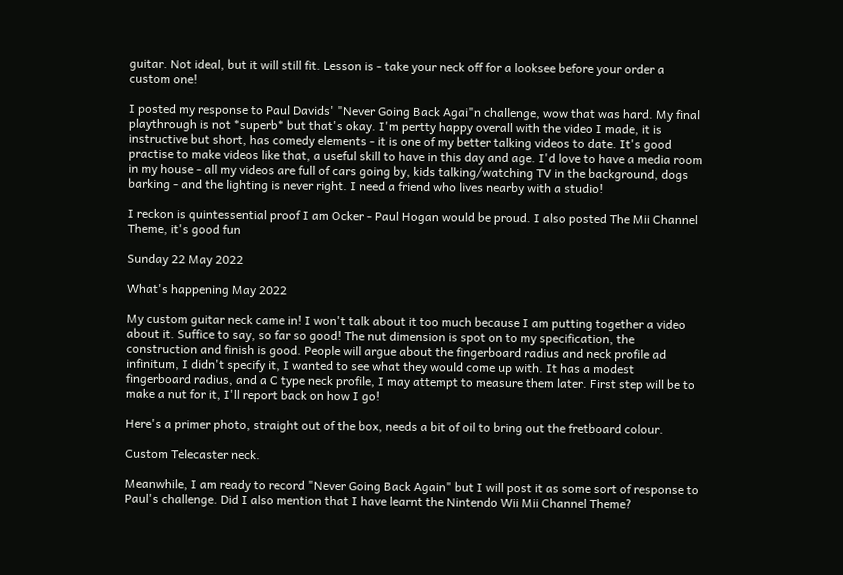guitar. Not ideal, but it will still fit. Lesson is - take your neck off for a looksee before your order a custom one!

I posted my response to Paul Davids' "Never Going Back Agai"n challenge, wow that was hard. My final playthrough is not *superb* but that's okay. I'm pertty happy overall with the video I made, it is instructive but short, has comedy elements - it is one of my better talking videos to date. It's good practise to make videos like that, a useful skill to have in this day and age. I'd love to have a media room in my house - all my videos are full of cars going by, kids talking/watching TV in the background, dogs barking - and the lighting is never right. I need a friend who lives nearby with a studio!

I reckon is quintessential proof I am Ocker - Paul Hogan would be proud. I also posted The Mii Channel Theme, it's good fun

Sunday 22 May 2022

What's happening May 2022

My custom guitar neck came in! I won't talk about it too much because I am putting together a video about it. Suffice to say, so far so good! The nut dimension is spot on to my specification, the construction and finish is good. People will argue about the fingerboard radius and neck profile ad infinitum, I didn't specify it, I wanted to see what they would come up with. It has a modest fingerboard radius, and a C type neck profile, I may attempt to measure them later. First step will be to make a nut for it, I'll report back on how I go!

Here's a primer photo, straight out of the box, needs a bit of oil to bring out the fretboard colour.

Custom Telecaster neck.

Meanwhile, I am ready to record "Never Going Back Again" but I will post it as some sort of response to Paul's challenge. Did I also mention that I have learnt the Nintendo Wii Mii Channel Theme?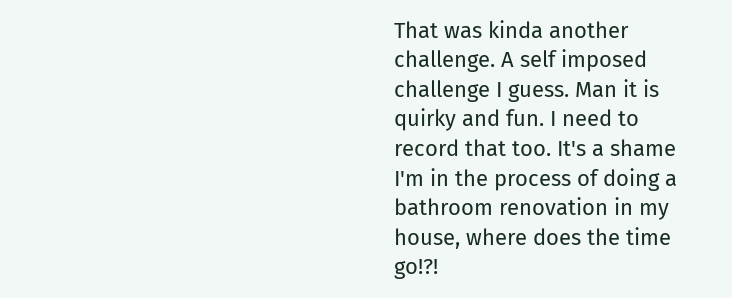That was kinda another challenge. A self imposed challenge I guess. Man it is quirky and fun. I need to record that too. It's a shame I'm in the process of doing a bathroom renovation in my house, where does the time go!?!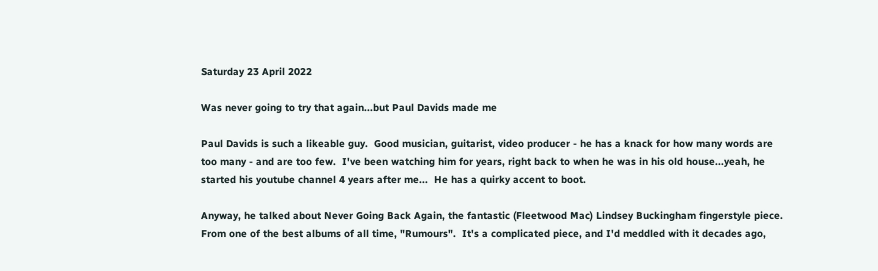Saturday 23 April 2022

Was never going to try that again...but Paul Davids made me

Paul Davids is such a likeable guy.  Good musician, guitarist, video producer - he has a knack for how many words are too many - and are too few.  I've been watching him for years, right back to when he was in his old house...yeah, he started his youtube channel 4 years after me...  He has a quirky accent to boot.

Anyway, he talked about Never Going Back Again, the fantastic (Fleetwood Mac) Lindsey Buckingham fingerstyle piece. From one of the best albums of all time, "Rumours".  It's a complicated piece, and I'd meddled with it decades ago,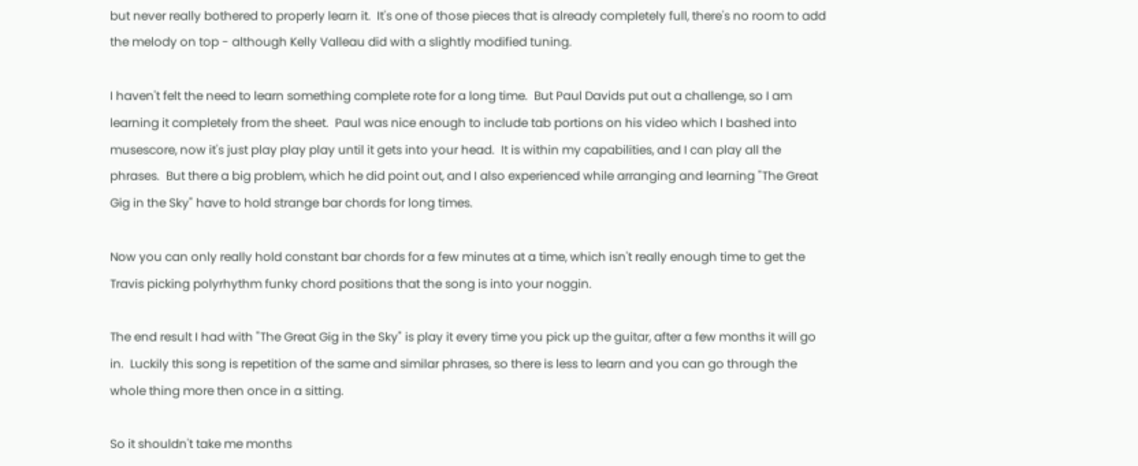but never really bothered to properly learn it.  It's one of those pieces that is already completely full, there's no room to add the melody on top - although Kelly Valleau did with a slightly modified tuning.

I haven't felt the need to learn something complete rote for a long time.  But Paul Davids put out a challenge, so I am learning it completely from the sheet.  Paul was nice enough to include tab portions on his video which I bashed into musescore, now it's just play play play until it gets into your head.  It is within my capabilities, and I can play all the phrases.  But there a big problem, which he did point out, and I also experienced while arranging and learning "The Great Gig in the Sky" have to hold strange bar chords for long times.

Now you can only really hold constant bar chords for a few minutes at a time, which isn't really enough time to get the Travis picking polyrhythm funky chord positions that the song is into your noggin.

The end result I had with "The Great Gig in the Sky" is play it every time you pick up the guitar, after a few months it will go in.  Luckily this song is repetition of the same and similar phrases, so there is less to learn and you can go through the whole thing more then once in a sitting.

So it shouldn't take me months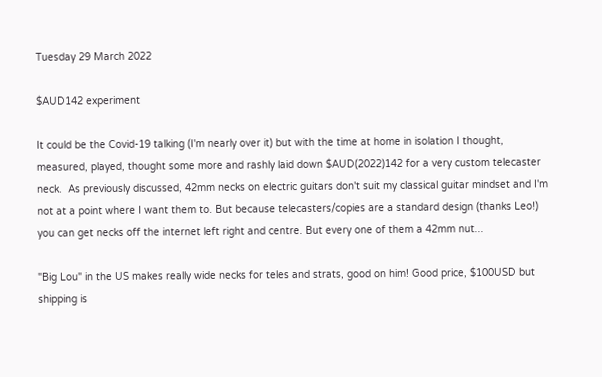Tuesday 29 March 2022

$AUD142 experiment

It could be the Covid-19 talking (I'm nearly over it) but with the time at home in isolation I thought, measured, played, thought some more and rashly laid down $AUD(2022)142 for a very custom telecaster neck.  As previously discussed, 42mm necks on electric guitars don't suit my classical guitar mindset and I'm not at a point where I want them to. But because telecasters/copies are a standard design (thanks Leo!) you can get necks off the internet left right and centre. But every one of them a 42mm nut...

"Big Lou" in the US makes really wide necks for teles and strats, good on him! Good price, $100USD but shipping is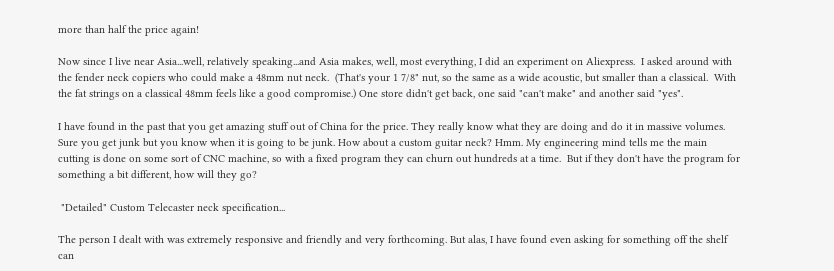more than half the price again!

Now since I live near Asia...well, relatively speaking...and Asia makes, well, most everything, I did an experiment on Aliexpress.  I asked around with the fender neck copiers who could make a 48mm nut neck.  (That's your 1 7/8" nut, so the same as a wide acoustic, but smaller than a classical.  With the fat strings on a classical 48mm feels like a good compromise.) One store didn't get back, one said "can't make" and another said "yes".

I have found in the past that you get amazing stuff out of China for the price. They really know what they are doing and do it in massive volumes.  Sure you get junk but you know when it is going to be junk. How about a custom guitar neck? Hmm. My engineering mind tells me the main cutting is done on some sort of CNC machine, so with a fixed program they can churn out hundreds at a time.  But if they don't have the program for something a bit different, how will they go?

 "Detailed" Custom Telecaster neck specification...

The person I dealt with was extremely responsive and friendly and very forthcoming. But alas, I have found even asking for something off the shelf can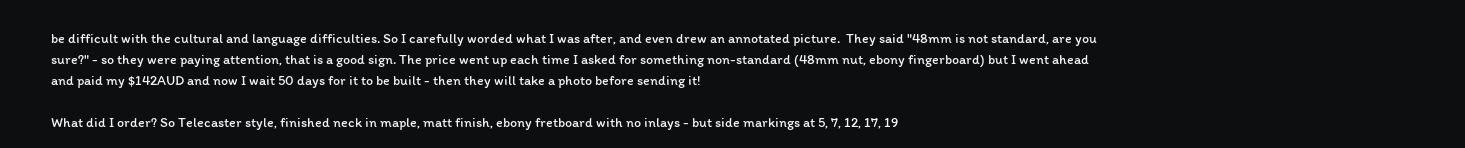be difficult with the cultural and language difficulties. So I carefully worded what I was after, and even drew an annotated picture.  They said "48mm is not standard, are you sure?" - so they were paying attention, that is a good sign. The price went up each time I asked for something non-standard (48mm nut, ebony fingerboard) but I went ahead and paid my $142AUD and now I wait 50 days for it to be built - then they will take a photo before sending it!

What did I order? So Telecaster style, finished neck in maple, matt finish, ebony fretboard with no inlays - but side markings at 5, 7, 12, 17, 19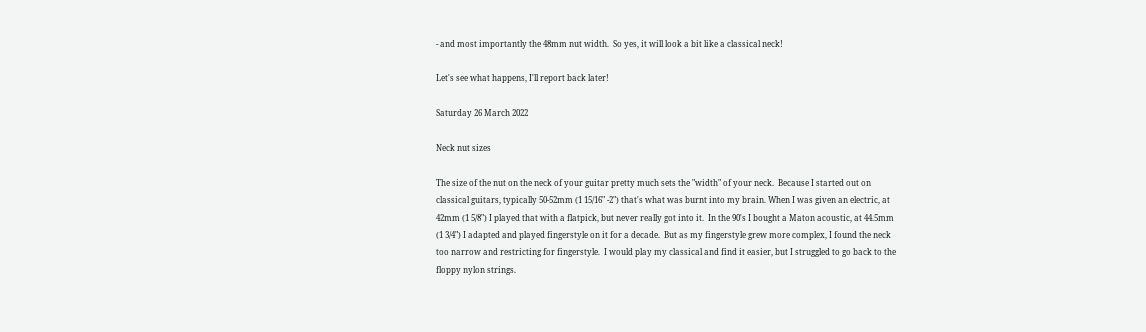- and most importantly the 48mm nut width.  So yes, it will look a bit like a classical neck!

Let's see what happens, I'll report back later!

Saturday 26 March 2022

Neck nut sizes

The size of the nut on the neck of your guitar pretty much sets the "width" of your neck.  Because I started out on classical guitars, typically 50-52mm (1 15/16" -2") that's what was burnt into my brain. When I was given an electric, at 42mm (1 5/8") I played that with a flatpick, but never really got into it.  In the 90's I bought a Maton acoustic, at 44.5mm (1 3/4") I adapted and played fingerstyle on it for a decade.  But as my fingerstyle grew more complex, I found the neck too narrow and restricting for fingerstyle.  I would play my classical and find it easier, but I struggled to go back to the floppy nylon strings.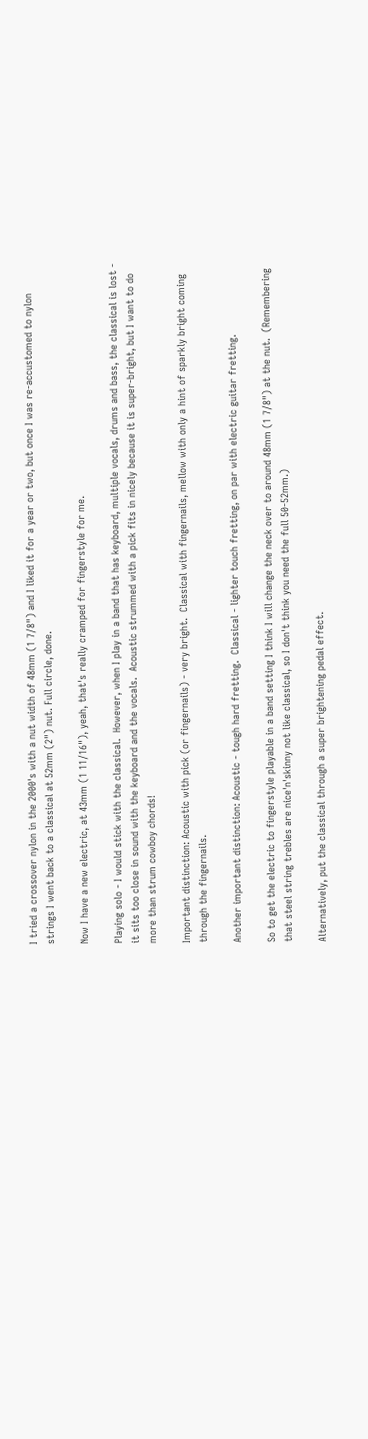I tried a crossover nylon in the 2000's with a nut width of 48mm (1 7/8") and I liked it for a year or two, but once I was re-accustomed to nylon strings I went back to a classical at 52mm (2") nut. Full circle, done.

Now I have a new electric, at 43mm (1 11/16"), yeah, that's really cramped for fingerstyle for me.

Playing solo - I would stick with the classical.  However, when I play in a band that has keyboard, multiple vocals, drums and bass, the classical is lost - it sits too close in sound with the keyboard and the vocals.  Acoustic strummed with a pick fits in nicely because it is super-bright, but I want to do more than strum cowboy chords!

Important distinction: Acoustic with pick (or fingernails) - very bright.  Classical with fingernails, mellow with only a hint of sparkly bright coming through the fingernails.

Another important distinction: Acoustic - tough hard fretting.  Classical - lighter touch fretting, on par with electric guitar fretting.

So to get the electric to fingerstyle playable in a band setting I think I will change the neck over to around 48mm (1 7/8") at the nut.  (Remembering that steel string trebles are nice'n'skinny not like classical, so I don't think you need the full 50-52mm.)

Alternatively, put the classical through a super brightening pedal effect.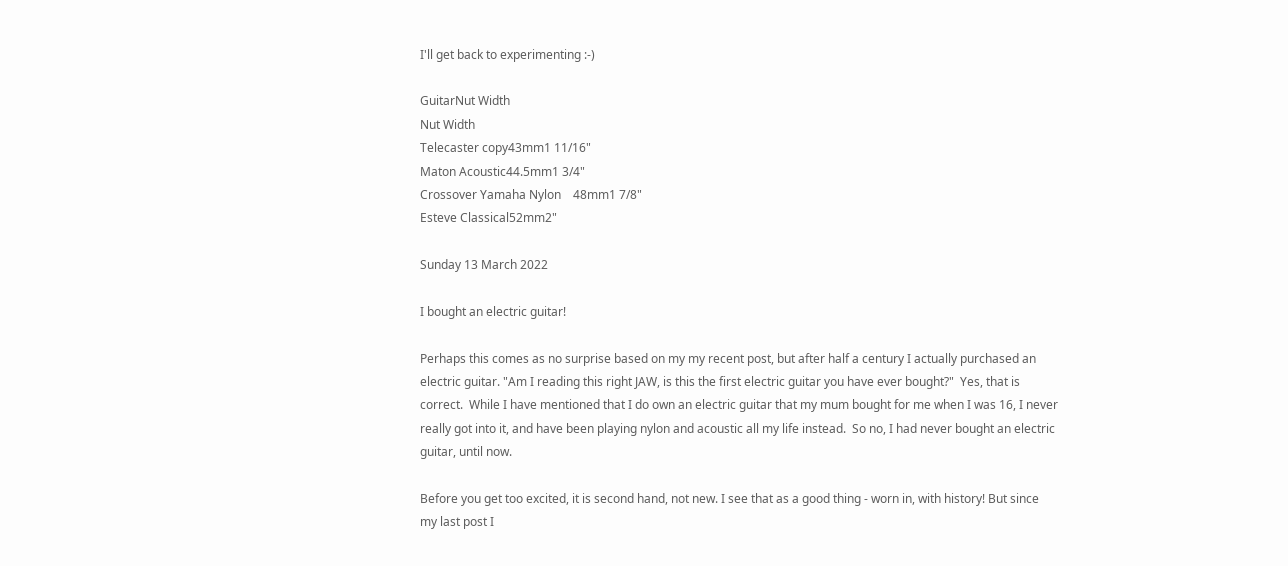I'll get back to experimenting :-)

GuitarNut Width
Nut Width
Telecaster copy43mm1 11/16"
Maton Acoustic44.5mm1 3/4"
Crossover Yamaha Nylon    48mm1 7/8"
Esteve Classical52mm2"

Sunday 13 March 2022

I bought an electric guitar!

Perhaps this comes as no surprise based on my my recent post, but after half a century I actually purchased an electric guitar. "Am I reading this right JAW, is this the first electric guitar you have ever bought?"  Yes, that is correct.  While I have mentioned that I do own an electric guitar that my mum bought for me when I was 16, I never really got into it, and have been playing nylon and acoustic all my life instead.  So no, I had never bought an electric guitar, until now.

Before you get too excited, it is second hand, not new. I see that as a good thing - worn in, with history! But since my last post I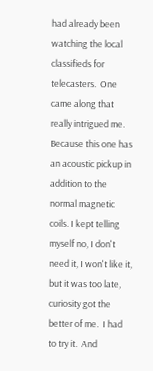had already been watching the local classifieds for telecasters.  One came along that really intrigued me.  Because this one has an acoustic pickup in addition to the normal magnetic coils. I kept telling myself no, I don't need it, I won't like it, but it was too late, curiosity got the better of me.  I had to try it.  And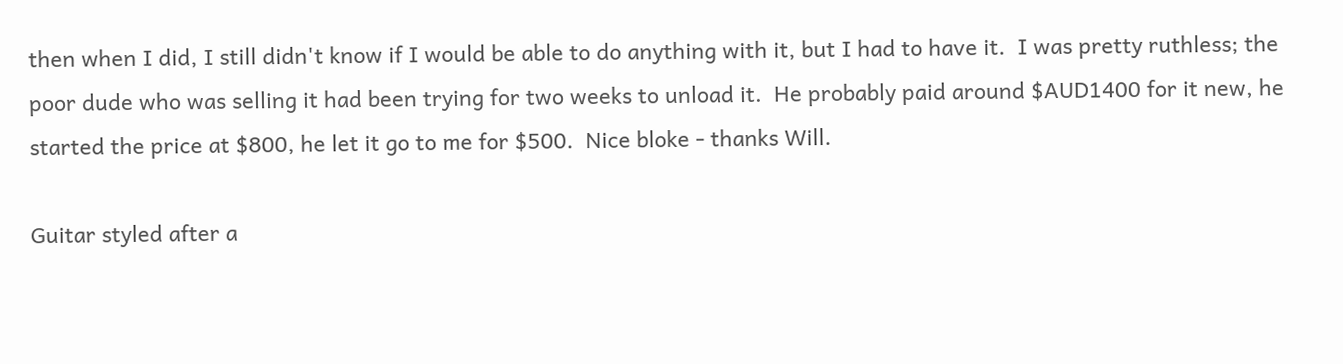then when I did, I still didn't know if I would be able to do anything with it, but I had to have it.  I was pretty ruthless; the poor dude who was selling it had been trying for two weeks to unload it.  He probably paid around $AUD1400 for it new, he started the price at $800, he let it go to me for $500.  Nice bloke - thanks Will.

Guitar styled after a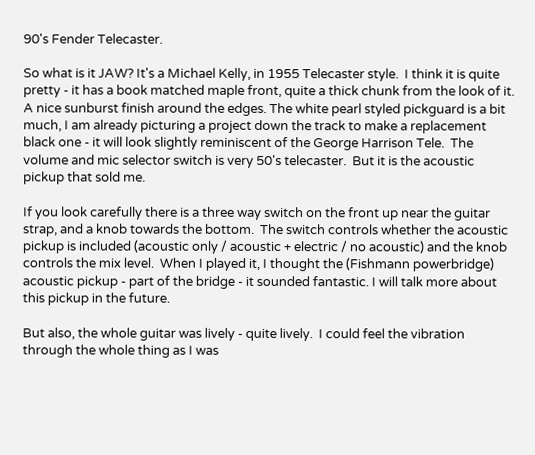90's Fender Telecaster.

So what is it JAW? It's a Michael Kelly, in 1955 Telecaster style.  I think it is quite pretty - it has a book matched maple front, quite a thick chunk from the look of it.  A nice sunburst finish around the edges. The white pearl styled pickguard is a bit much, I am already picturing a project down the track to make a replacement black one - it will look slightly reminiscent of the George Harrison Tele.  The volume and mic selector switch is very 50's telecaster.  But it is the acoustic pickup that sold me.

If you look carefully there is a three way switch on the front up near the guitar strap, and a knob towards the bottom.  The switch controls whether the acoustic pickup is included (acoustic only / acoustic + electric / no acoustic) and the knob controls the mix level.  When I played it, I thought the (Fishmann powerbridge) acoustic pickup - part of the bridge - it sounded fantastic. I will talk more about this pickup in the future.

But also, the whole guitar was lively - quite lively.  I could feel the vibration through the whole thing as I was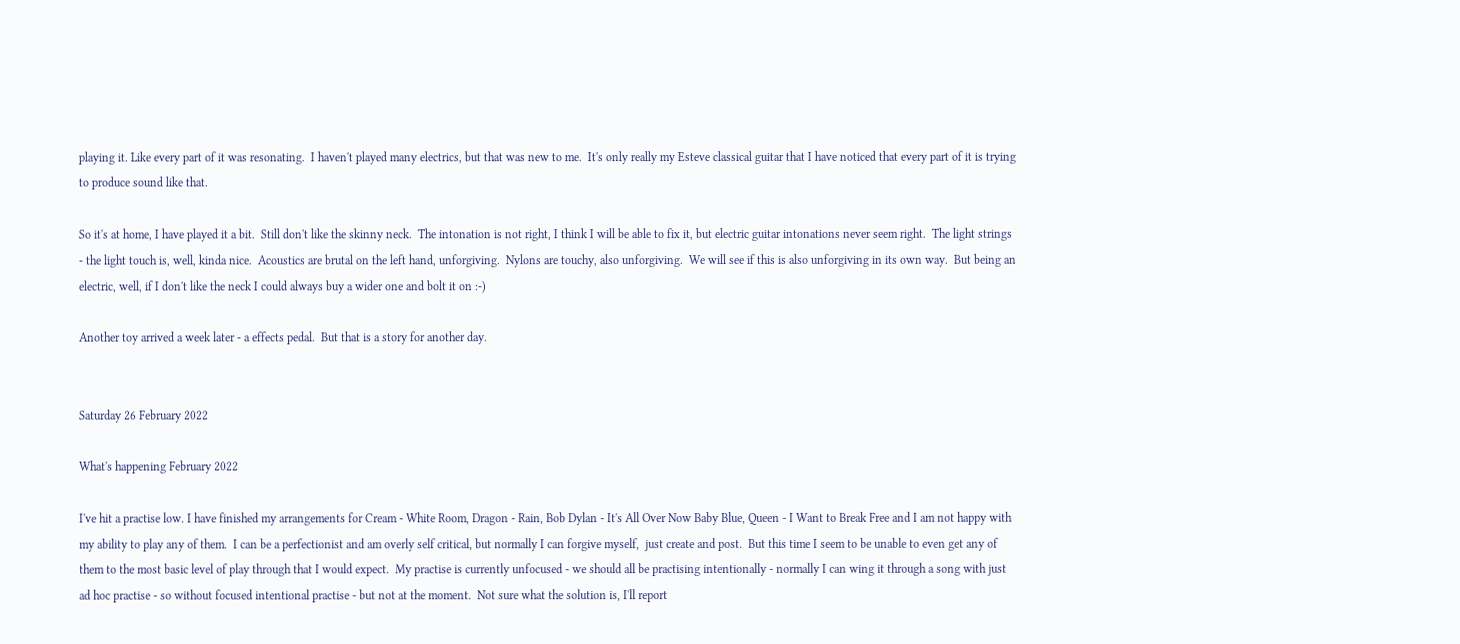playing it. Like every part of it was resonating.  I haven't played many electrics, but that was new to me.  It's only really my Esteve classical guitar that I have noticed that every part of it is trying to produce sound like that.

So it's at home, I have played it a bit.  Still don't like the skinny neck.  The intonation is not right, I think I will be able to fix it, but electric guitar intonations never seem right.  The light strings - the light touch is, well, kinda nice.  Acoustics are brutal on the left hand, unforgiving.  Nylons are touchy, also unforgiving.  We will see if this is also unforgiving in its own way.  But being an electric, well, if I don't like the neck I could always buy a wider one and bolt it on :-)

Another toy arrived a week later - a effects pedal.  But that is a story for another day.


Saturday 26 February 2022

What's happening February 2022

I've hit a practise low. I have finished my arrangements for Cream - White Room, Dragon - Rain, Bob Dylan - It's All Over Now Baby Blue, Queen - I Want to Break Free and I am not happy with my ability to play any of them.  I can be a perfectionist and am overly self critical, but normally I can forgive myself,  just create and post.  But this time I seem to be unable to even get any of them to the most basic level of play through that I would expect.  My practise is currently unfocused - we should all be practising intentionally - normally I can wing it through a song with just ad hoc practise - so without focused intentional practise - but not at the moment.  Not sure what the solution is, I'll report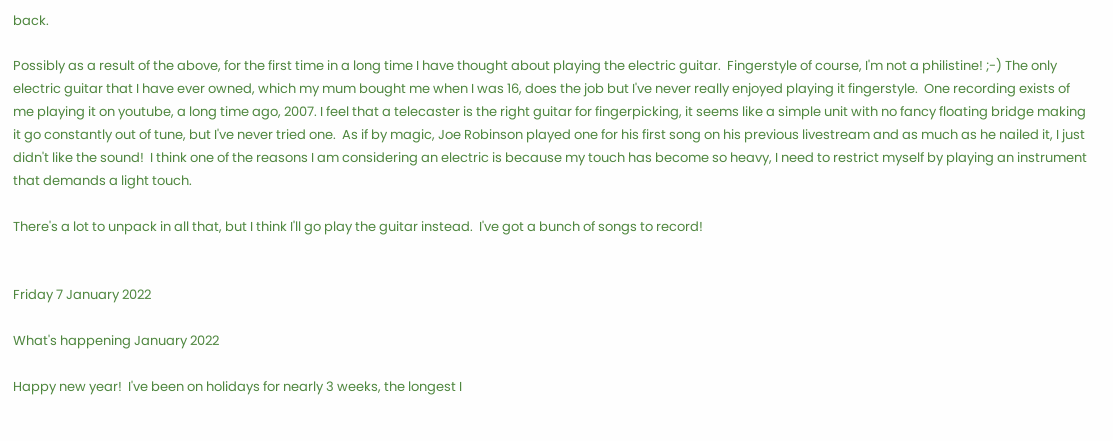back.

Possibly as a result of the above, for the first time in a long time I have thought about playing the electric guitar.  Fingerstyle of course, I'm not a philistine! ;-) The only electric guitar that I have ever owned, which my mum bought me when I was 16, does the job but I've never really enjoyed playing it fingerstyle.  One recording exists of me playing it on youtube, a long time ago, 2007. I feel that a telecaster is the right guitar for fingerpicking, it seems like a simple unit with no fancy floating bridge making it go constantly out of tune, but I've never tried one.  As if by magic, Joe Robinson played one for his first song on his previous livestream and as much as he nailed it, I just didn't like the sound!  I think one of the reasons I am considering an electric is because my touch has become so heavy, I need to restrict myself by playing an instrument that demands a light touch.

There's a lot to unpack in all that, but I think I'll go play the guitar instead.  I've got a bunch of songs to record!


Friday 7 January 2022

What's happening January 2022

Happy new year!  I've been on holidays for nearly 3 weeks, the longest I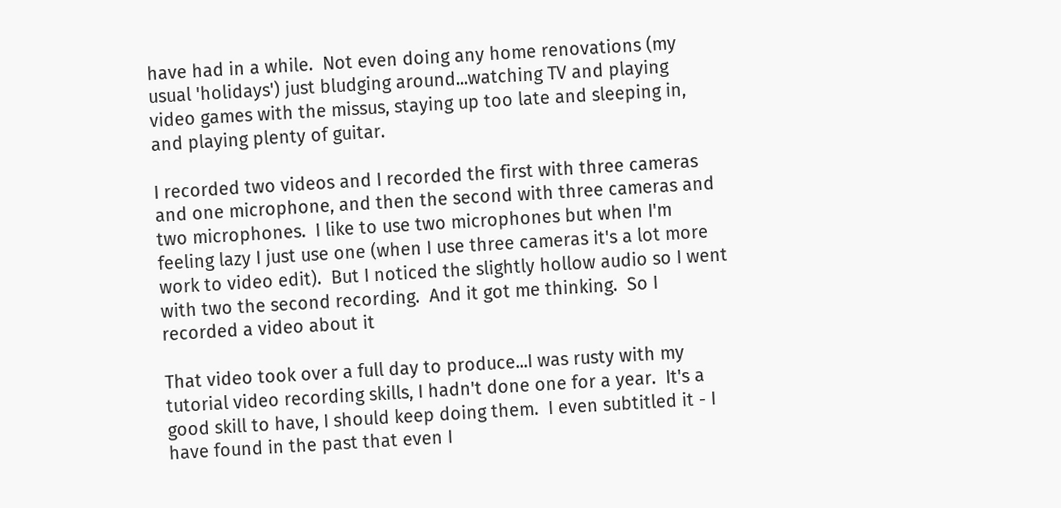have had in a while.  Not even doing any home renovations (my usual 'holidays') just bludging around...watching TV and playing video games with the missus, staying up too late and sleeping in, and playing plenty of guitar.

I recorded two videos and I recorded the first with three cameras and one microphone, and then the second with three cameras and two microphones.  I like to use two microphones but when I'm feeling lazy I just use one (when I use three cameras it's a lot more work to video edit).  But I noticed the slightly hollow audio so I went with two the second recording.  And it got me thinking.  So I recorded a video about it

That video took over a full day to produce...I was rusty with my tutorial video recording skills, I hadn't done one for a year.  It's a good skill to have, I should keep doing them.  I even subtitled it - I have found in the past that even I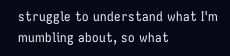struggle to understand what I'm mumbling about, so what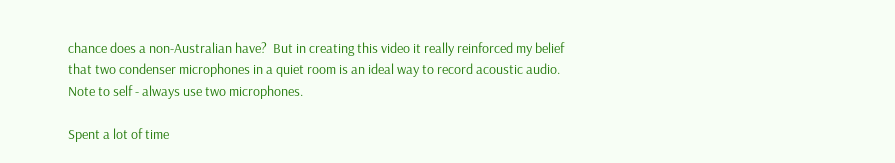chance does a non-Australian have?  But in creating this video it really reinforced my belief that two condenser microphones in a quiet room is an ideal way to record acoustic audio.  Note to self - always use two microphones.

Spent a lot of time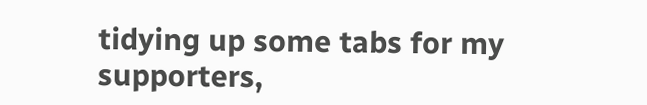tidying up some tabs for my supporters,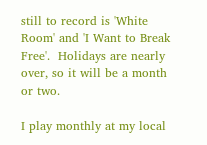still to record is 'White Room' and 'I Want to Break Free'.  Holidays are nearly over, so it will be a month or two.

I play monthly at my local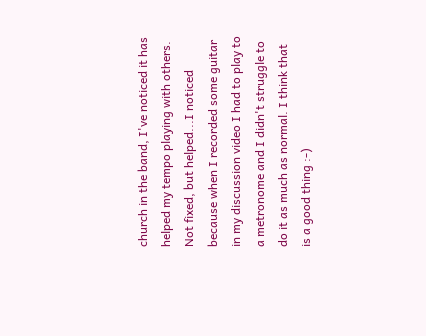church in the band, I've noticed it has helped my tempo playing with others.  Not fixed, but helped...I noticed because when I recorded some guitar in my discussion video I had to play to a metronome and I didn't struggle to do it as much as normal. I think that is a good thing :-)